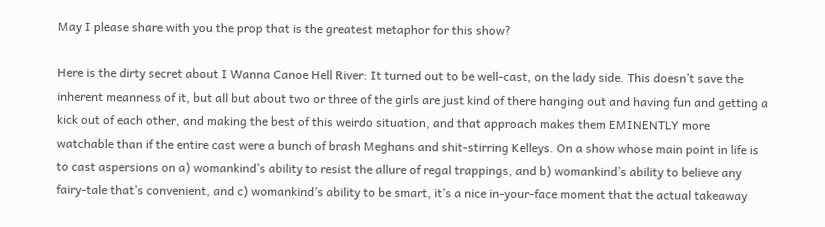May I please share with you the prop that is the greatest metaphor for this show?

Here is the dirty secret about I Wanna Canoe Hell River: It turned out to be well-cast, on the lady side. This doesn’t save the inherent meanness of it, but all but about two or three of the girls are just kind of there hanging out and having fun and getting a kick out of each other, and making the best of this weirdo situation, and that approach makes them EMINENTLY more watchable than if the entire cast were a bunch of brash Meghans and shit-stirring Kelleys. On a show whose main point in life is to cast aspersions on a) womankind’s ability to resist the allure of regal trappings, and b) womankind’s ability to believe any fairy-tale that’s convenient, and c) womankind’s ability to be smart, it’s a nice in-your-face moment that the actual takeaway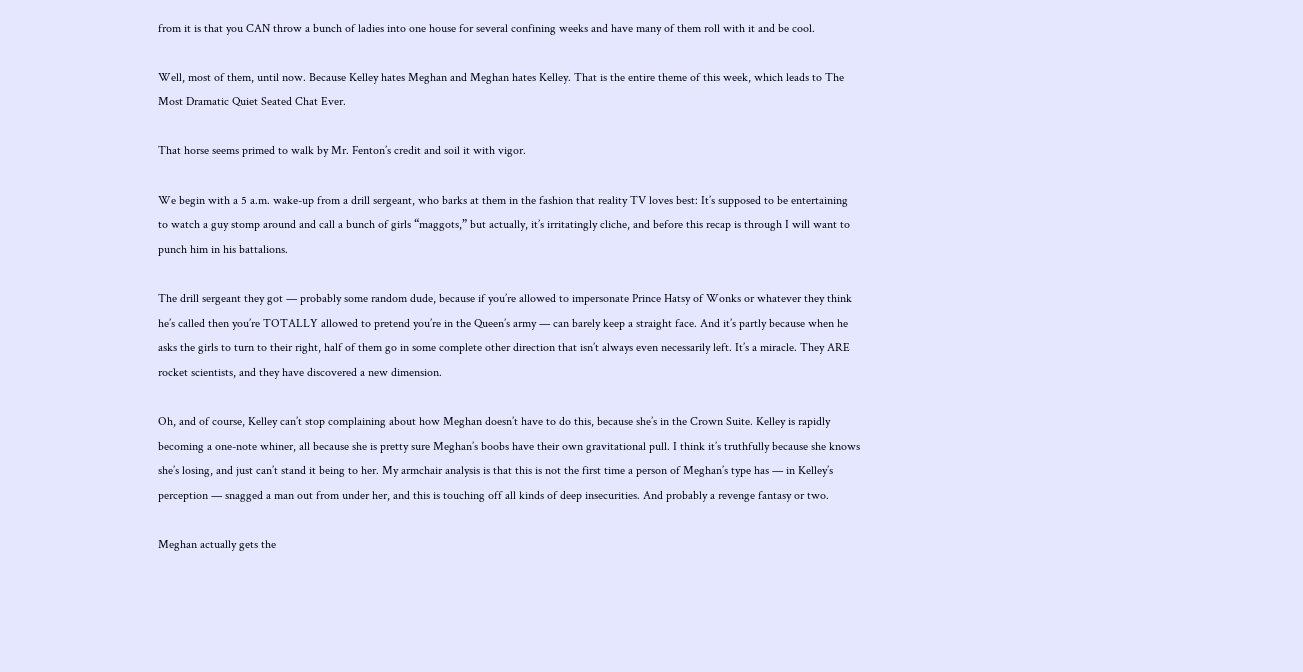from it is that you CAN throw a bunch of ladies into one house for several confining weeks and have many of them roll with it and be cool.

Well, most of them, until now. Because Kelley hates Meghan and Meghan hates Kelley. That is the entire theme of this week, which leads to The Most Dramatic Quiet Seated Chat Ever.

That horse seems primed to walk by Mr. Fenton’s credit and soil it with vigor.

We begin with a 5 a.m. wake-up from a drill sergeant, who barks at them in the fashion that reality TV loves best: It’s supposed to be entertaining to watch a guy stomp around and call a bunch of girls “maggots,” but actually, it’s irritatingly cliche, and before this recap is through I will want to punch him in his battalions.

The drill sergeant they got — probably some random dude, because if you’re allowed to impersonate Prince Hatsy of Wonks or whatever they think he’s called then you’re TOTALLY allowed to pretend you’re in the Queen’s army — can barely keep a straight face. And it’s partly because when he asks the girls to turn to their right, half of them go in some complete other direction that isn’t always even necessarily left. It’s a miracle. They ARE rocket scientists, and they have discovered a new dimension.

Oh, and of course, Kelley can’t stop complaining about how Meghan doesn’t have to do this, because she’s in the Crown Suite. Kelley is rapidly becoming a one-note whiner, all because she is pretty sure Meghan’s boobs have their own gravitational pull. I think it’s truthfully because she knows she’s losing, and just can’t stand it being to her. My armchair analysis is that this is not the first time a person of Meghan’s type has — in Kelley’s perception — snagged a man out from under her, and this is touching off all kinds of deep insecurities. And probably a revenge fantasy or two.

Meghan actually gets the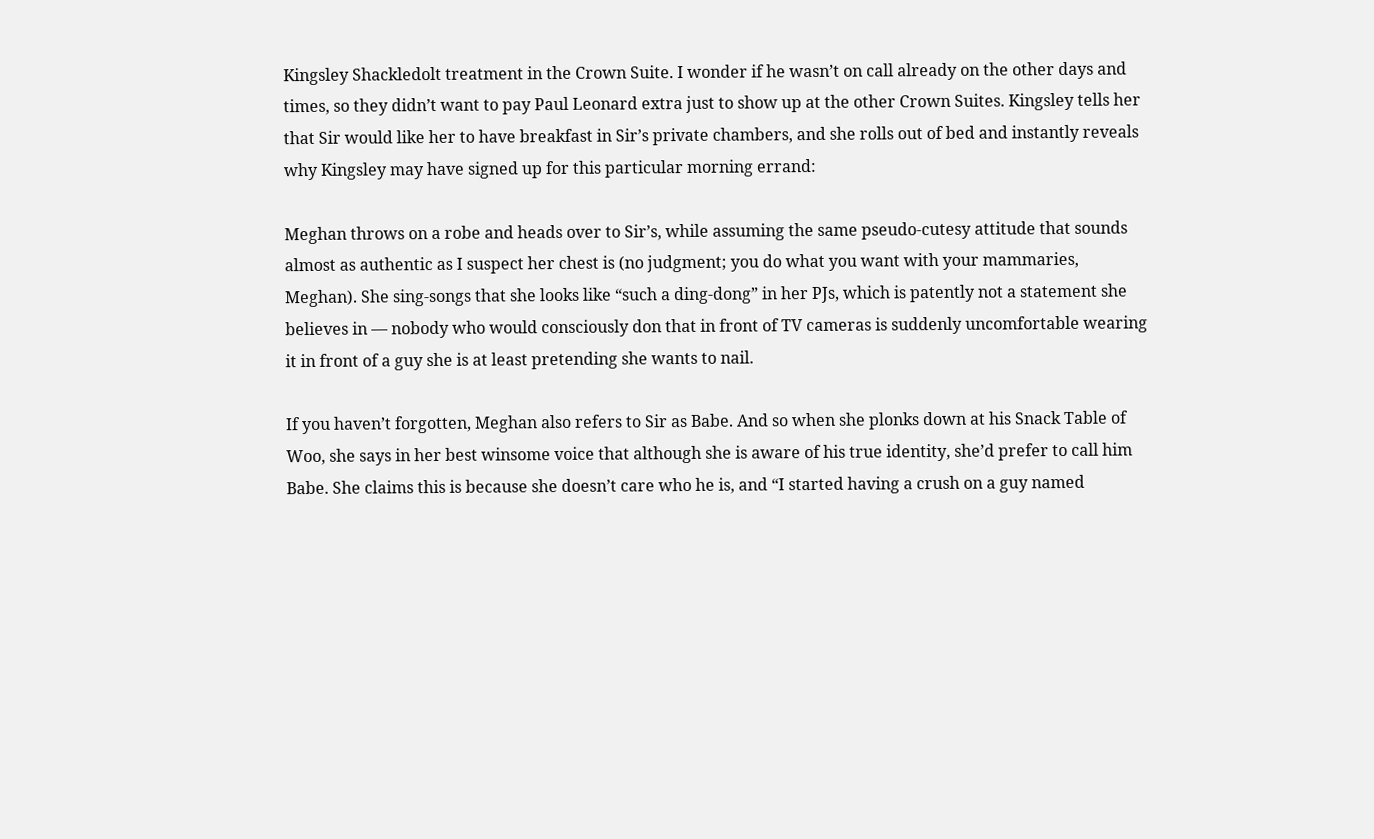Kingsley Shackledolt treatment in the Crown Suite. I wonder if he wasn’t on call already on the other days and times, so they didn’t want to pay Paul Leonard extra just to show up at the other Crown Suites. Kingsley tells her that Sir would like her to have breakfast in Sir’s private chambers, and she rolls out of bed and instantly reveals why Kingsley may have signed up for this particular morning errand:

Meghan throws on a robe and heads over to Sir’s, while assuming the same pseudo-cutesy attitude that sounds almost as authentic as I suspect her chest is (no judgment; you do what you want with your mammaries, Meghan). She sing-songs that she looks like “such a ding-dong” in her PJs, which is patently not a statement she believes in — nobody who would consciously don that in front of TV cameras is suddenly uncomfortable wearing it in front of a guy she is at least pretending she wants to nail.

If you haven’t forgotten, Meghan also refers to Sir as Babe. And so when she plonks down at his Snack Table of Woo, she says in her best winsome voice that although she is aware of his true identity, she’d prefer to call him Babe. She claims this is because she doesn’t care who he is, and “I started having a crush on a guy named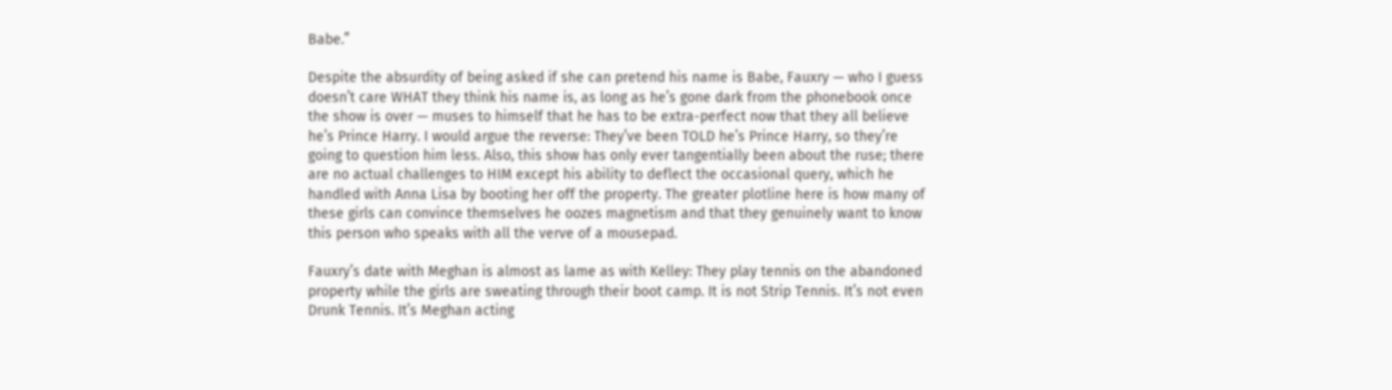Babe.”

Despite the absurdity of being asked if she can pretend his name is Babe, Fauxry — who I guess doesn’t care WHAT they think his name is, as long as he’s gone dark from the phonebook once the show is over — muses to himself that he has to be extra-perfect now that they all believe he’s Prince Harry. I would argue the reverse: They’ve been TOLD he’s Prince Harry, so they’re going to question him less. Also, this show has only ever tangentially been about the ruse; there are no actual challenges to HIM except his ability to deflect the occasional query, which he handled with Anna Lisa by booting her off the property. The greater plotline here is how many of these girls can convince themselves he oozes magnetism and that they genuinely want to know this person who speaks with all the verve of a mousepad.

Fauxry’s date with Meghan is almost as lame as with Kelley: They play tennis on the abandoned property while the girls are sweating through their boot camp. It is not Strip Tennis. It’s not even Drunk Tennis. It’s Meghan acting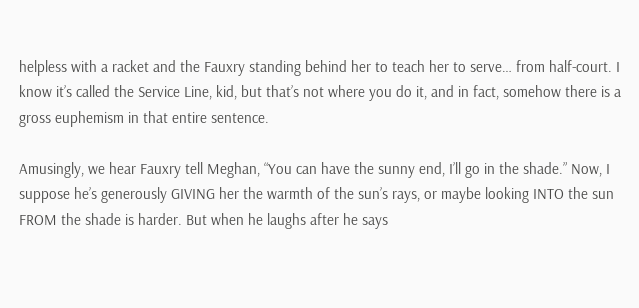helpless with a racket and the Fauxry standing behind her to teach her to serve… from half-court. I know it’s called the Service Line, kid, but that’s not where you do it, and in fact, somehow there is a gross euphemism in that entire sentence.

Amusingly, we hear Fauxry tell Meghan, “You can have the sunny end, I’ll go in the shade.” Now, I suppose he’s generously GIVING her the warmth of the sun’s rays, or maybe looking INTO the sun FROM the shade is harder. But when he laughs after he says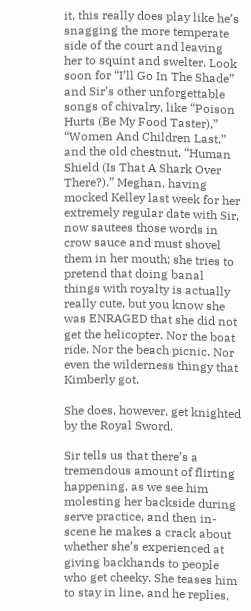it, this really does play like he’s snagging the more temperate side of the court and leaving her to squint and swelter. Look soon for “I’ll Go In The Shade” and Sir’s other unforgettable songs of chivalry, like “Poison Hurts (Be My Food Taster),” “Women And Children Last,” and the old chestnut, “Human Shield (Is That A Shark Over There?).” Meghan, having mocked Kelley last week for her extremely regular date with Sir, now sautees those words in crow sauce and must shovel them in her mouth; she tries to pretend that doing banal things with royalty is actually really cute, but you know she was ENRAGED that she did not get the helicopter. Nor the boat ride. Nor the beach picnic. Nor even the wilderness thingy that Kimberly got.

She does, however, get knighted by the Royal Sword.

Sir tells us that there’s a tremendous amount of flirting happening, as we see him molesting her backside during serve practice, and then in-scene he makes a crack about whether she’s experienced at giving backhands to people who get cheeky. She teases him to stay in line, and he replies,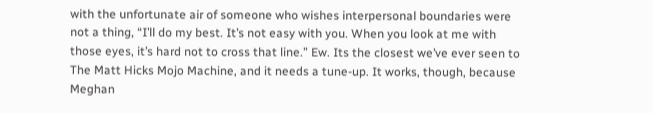with the unfortunate air of someone who wishes interpersonal boundaries were not a thing, “I’ll do my best. It’s not easy with you. When you look at me with those eyes, it’s hard not to cross that line.” Ew. Its the closest we’ve ever seen to The Matt Hicks Mojo Machine, and it needs a tune-up. It works, though, because Meghan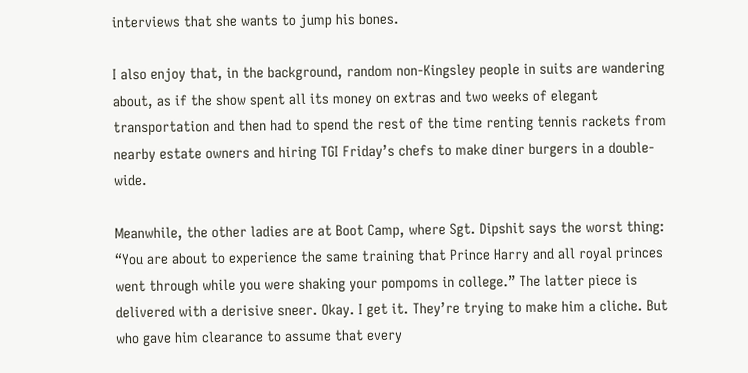interviews that she wants to jump his bones.

I also enjoy that, in the background, random non-Kingsley people in suits are wandering about, as if the show spent all its money on extras and two weeks of elegant transportation and then had to spend the rest of the time renting tennis rackets from nearby estate owners and hiring TGI Friday’s chefs to make diner burgers in a double-wide.

Meanwhile, the other ladies are at Boot Camp, where Sgt. Dipshit says the worst thing: “You are about to experience the same training that Prince Harry and all royal princes went through while you were shaking your pompoms in college.” The latter piece is delivered with a derisive sneer. Okay. I get it. They’re trying to make him a cliche. But who gave him clearance to assume that every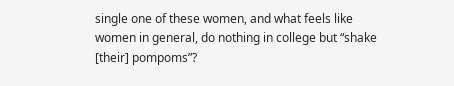single one of these women, and what feels like women in general, do nothing in college but “shake [their] pompoms”?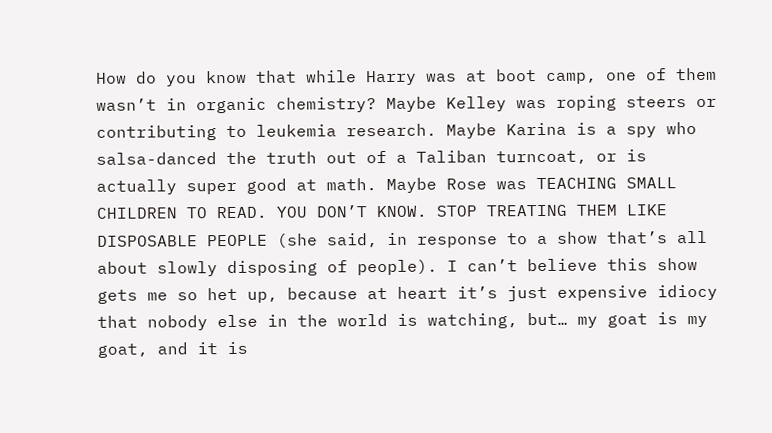How do you know that while Harry was at boot camp, one of them wasn’t in organic chemistry? Maybe Kelley was roping steers or contributing to leukemia research. Maybe Karina is a spy who salsa-danced the truth out of a Taliban turncoat, or is actually super good at math. Maybe Rose was TEACHING SMALL CHILDREN TO READ. YOU DON’T KNOW. STOP TREATING THEM LIKE DISPOSABLE PEOPLE (she said, in response to a show that’s all about slowly disposing of people). I can’t believe this show gets me so het up, because at heart it’s just expensive idiocy that nobody else in the world is watching, but… my goat is my goat, and it is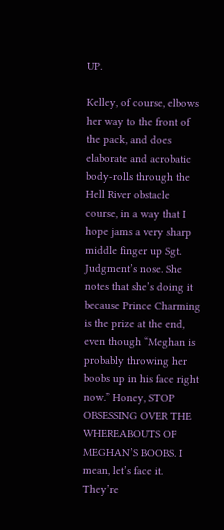UP.

Kelley, of course, elbows her way to the front of the pack, and does elaborate and acrobatic body-rolls through the Hell River obstacle course, in a way that I hope jams a very sharp middle finger up Sgt. Judgment’s nose. She notes that she’s doing it because Prince Charming is the prize at the end, even though “Meghan is probably throwing her boobs up in his face right now.” Honey, STOP OBSESSING OVER THE WHEREABOUTS OF MEGHAN’S BOOBS. I mean, let’s face it. They’re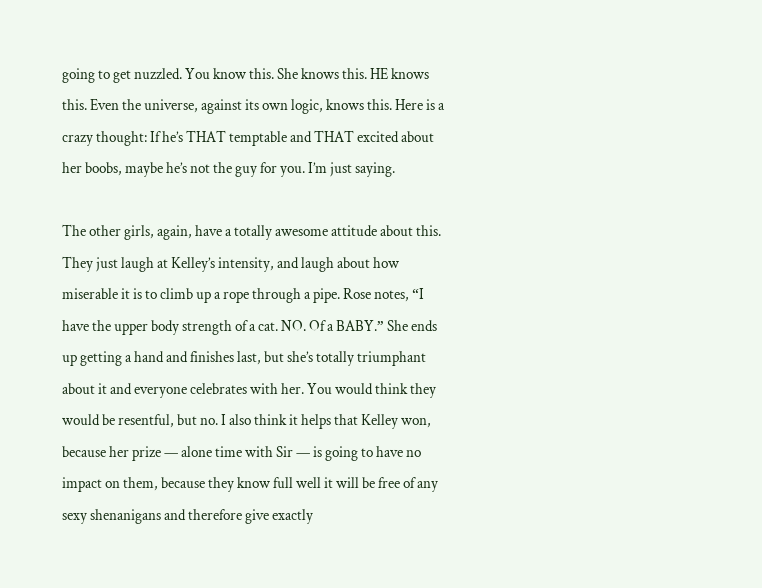going to get nuzzled. You know this. She knows this. HE knows this. Even the universe, against its own logic, knows this. Here is a crazy thought: If he’s THAT temptable and THAT excited about her boobs, maybe he’s not the guy for you. I’m just saying.

The other girls, again, have a totally awesome attitude about this. They just laugh at Kelley’s intensity, and laugh about how miserable it is to climb up a rope through a pipe. Rose notes, “I have the upper body strength of a cat. NO. Of a BABY.” She ends up getting a hand and finishes last, but she’s totally triumphant about it and everyone celebrates with her. You would think they would be resentful, but no. I also think it helps that Kelley won, because her prize — alone time with Sir — is going to have no impact on them, because they know full well it will be free of any sexy shenanigans and therefore give exactly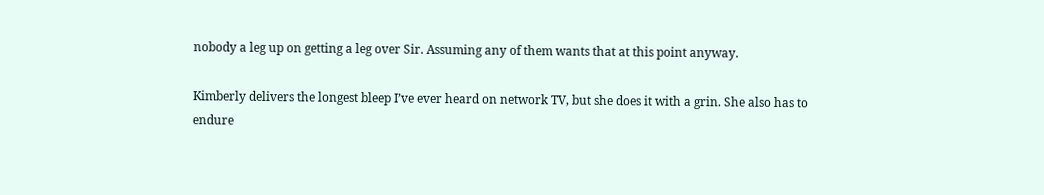nobody a leg up on getting a leg over Sir. Assuming any of them wants that at this point anyway.

Kimberly delivers the longest bleep I’ve ever heard on network TV, but she does it with a grin. She also has to endure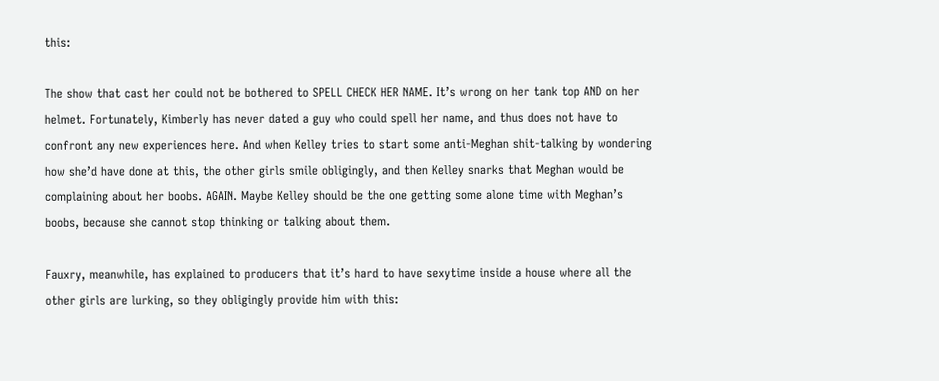this:

The show that cast her could not be bothered to SPELL CHECK HER NAME. It’s wrong on her tank top AND on her helmet. Fortunately, Kimberly has never dated a guy who could spell her name, and thus does not have to confront any new experiences here. And when Kelley tries to start some anti-Meghan shit-talking by wondering how she’d have done at this, the other girls smile obligingly, and then Kelley snarks that Meghan would be complaining about her boobs. AGAIN. Maybe Kelley should be the one getting some alone time with Meghan’s boobs, because she cannot stop thinking or talking about them.

Fauxry, meanwhile, has explained to producers that it’s hard to have sexytime inside a house where all the other girls are lurking, so they obligingly provide him with this: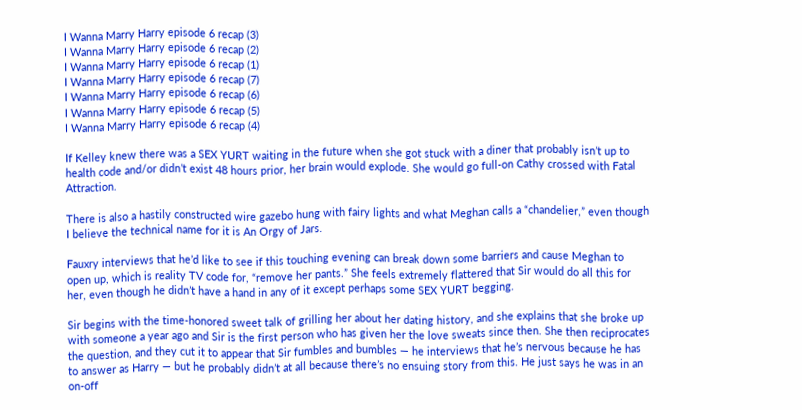I Wanna Marry Harry episode 6 recap (3)
I Wanna Marry Harry episode 6 recap (2)
I Wanna Marry Harry episode 6 recap (1)
I Wanna Marry Harry episode 6 recap (7)
I Wanna Marry Harry episode 6 recap (6)
I Wanna Marry Harry episode 6 recap (5)
I Wanna Marry Harry episode 6 recap (4)

If Kelley knew there was a SEX YURT waiting in the future when she got stuck with a diner that probably isn’t up to health code and/or didn’t exist 48 hours prior, her brain would explode. She would go full-on Cathy crossed with Fatal Attraction.

There is also a hastily constructed wire gazebo hung with fairy lights and what Meghan calls a “chandelier,” even though I believe the technical name for it is An Orgy of Jars.

Fauxry interviews that he’d like to see if this touching evening can break down some barriers and cause Meghan to open up, which is reality TV code for, “remove her pants.” She feels extremely flattered that Sir would do all this for her, even though he didn’t have a hand in any of it except perhaps some SEX YURT begging.

Sir begins with the time-honored sweet talk of grilling her about her dating history, and she explains that she broke up with someone a year ago and Sir is the first person who has given her the love sweats since then. She then reciprocates the question, and they cut it to appear that Sir fumbles and bumbles — he interviews that he’s nervous because he has to answer as Harry — but he probably didn’t at all because there’s no ensuing story from this. He just says he was in an on-off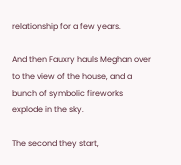relationship for a few years.

And then Fauxry hauls Meghan over to the view of the house, and a bunch of symbolic fireworks explode in the sky.

The second they start,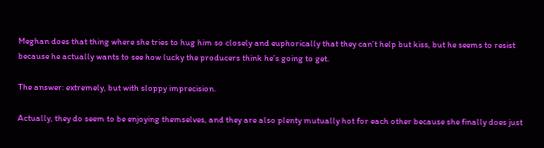Meghan does that thing where she tries to hug him so closely and euphorically that they can’t help but kiss, but he seems to resist because he actually wants to see how lucky the producers think he’s going to get.

The answer: extremely, but with sloppy imprecision.

Actually, they do seem to be enjoying themselves, and they are also plenty mutually hot for each other because she finally does just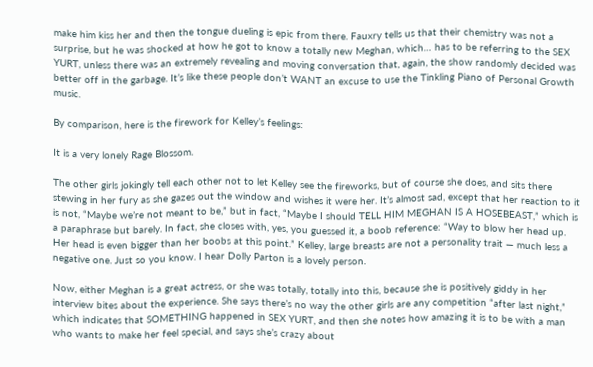make him kiss her and then the tongue dueling is epic from there. Fauxry tells us that their chemistry was not a surprise, but he was shocked at how he got to know a totally new Meghan, which… has to be referring to the SEX YURT, unless there was an extremely revealing and moving conversation that, again, the show randomly decided was better off in the garbage. It’s like these people don’t WANT an excuse to use the Tinkling Piano of Personal Growth music.

By comparison, here is the firework for Kelley’s feelings:

It is a very lonely Rage Blossom.

The other girls jokingly tell each other not to let Kelley see the fireworks, but of course she does, and sits there stewing in her fury as she gazes out the window and wishes it were her. It’s almost sad, except that her reaction to it is not, “Maybe we’re not meant to be,” but in fact, “Maybe I should TELL HIM MEGHAN IS A HOSEBEAST,” which is a paraphrase but barely. In fact, she closes with, yes, you guessed it, a boob reference: “Way to blow her head up. Her head is even bigger than her boobs at this point.” Kelley, large breasts are not a personality trait — much less a negative one. Just so you know. I hear Dolly Parton is a lovely person.

Now, either Meghan is a great actress, or she was totally, totally into this, because she is positively giddy in her interview bites about the experience. She says there’s no way the other girls are any competition “after last night,” which indicates that SOMETHING happened in SEX YURT, and then she notes how amazing it is to be with a man who wants to make her feel special, and says she’s crazy about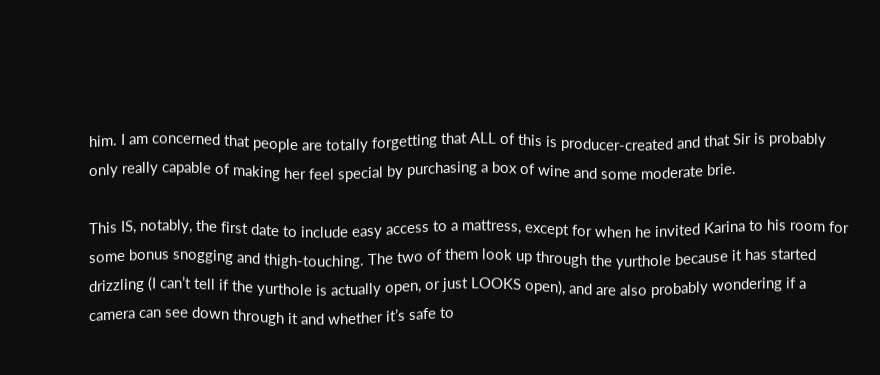him. I am concerned that people are totally forgetting that ALL of this is producer-created and that Sir is probably only really capable of making her feel special by purchasing a box of wine and some moderate brie.

This IS, notably, the first date to include easy access to a mattress, except for when he invited Karina to his room for some bonus snogging and thigh-touching. The two of them look up through the yurthole because it has started drizzling (I can’t tell if the yurthole is actually open, or just LOOKS open), and are also probably wondering if a camera can see down through it and whether it’s safe to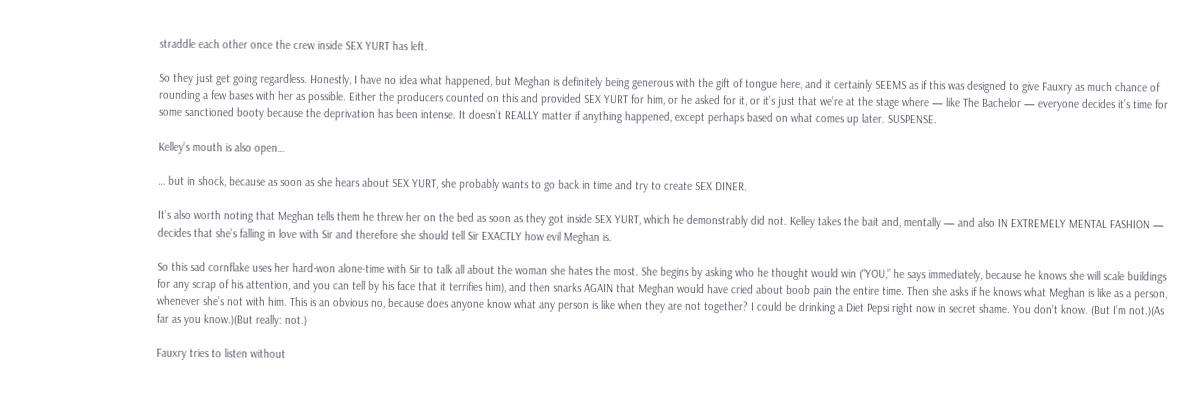straddle each other once the crew inside SEX YURT has left.

So they just get going regardless. Honestly, I have no idea what happened, but Meghan is definitely being generous with the gift of tongue here, and it certainly SEEMS as if this was designed to give Fauxry as much chance of rounding a few bases with her as possible. Either the producers counted on this and provided SEX YURT for him, or he asked for it, or it’s just that we’re at the stage where — like The Bachelor — everyone decides it’s time for some sanctioned booty because the deprivation has been intense. It doesn’t REALLY matter if anything happened, except perhaps based on what comes up later. SUSPENSE.

Kelley’s mouth is also open…

… but in shock, because as soon as she hears about SEX YURT, she probably wants to go back in time and try to create SEX DINER.

It’s also worth noting that Meghan tells them he threw her on the bed as soon as they got inside SEX YURT, which he demonstrably did not. Kelley takes the bait and, mentally — and also IN EXTREMELY MENTAL FASHION — decides that she’s falling in love with Sir and therefore she should tell Sir EXACTLY how evil Meghan is.

So this sad cornflake uses her hard-won alone-time with Sir to talk all about the woman she hates the most. She begins by asking who he thought would win (“YOU,” he says immediately, because he knows she will scale buildings for any scrap of his attention, and you can tell by his face that it terrifies him), and then snarks AGAIN that Meghan would have cried about boob pain the entire time. Then she asks if he knows what Meghan is like as a person, whenever she’s not with him. This is an obvious no, because does anyone know what any person is like when they are not together? I could be drinking a Diet Pepsi right now in secret shame. You don’t know. (But I’m not.)(As far as you know.)(But really: not.)

Fauxry tries to listen without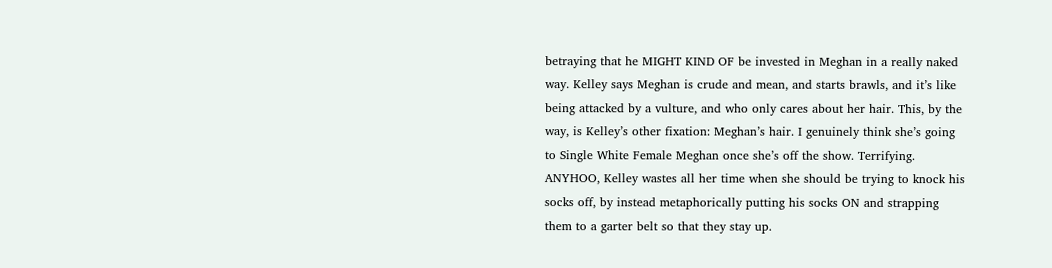betraying that he MIGHT KIND OF be invested in Meghan in a really naked way. Kelley says Meghan is crude and mean, and starts brawls, and it’s like being attacked by a vulture, and who only cares about her hair. This, by the way, is Kelley’s other fixation: Meghan’s hair. I genuinely think she’s going to Single White Female Meghan once she’s off the show. Terrifying. ANYHOO, Kelley wastes all her time when she should be trying to knock his socks off, by instead metaphorically putting his socks ON and strapping them to a garter belt so that they stay up.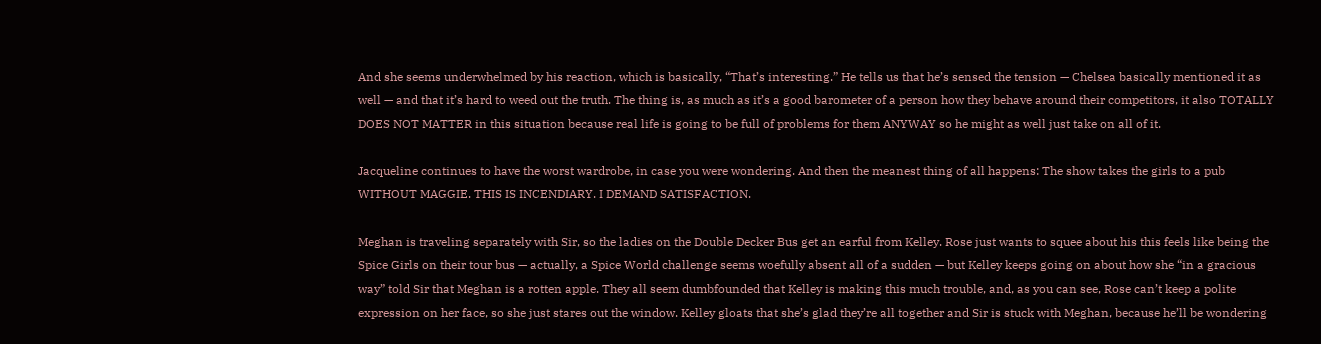And she seems underwhelmed by his reaction, which is basically, “That’s interesting.” He tells us that he’s sensed the tension — Chelsea basically mentioned it as well — and that it’s hard to weed out the truth. The thing is, as much as it’s a good barometer of a person how they behave around their competitors, it also TOTALLY DOES NOT MATTER in this situation because real life is going to be full of problems for them ANYWAY so he might as well just take on all of it.

Jacqueline continues to have the worst wardrobe, in case you were wondering. And then the meanest thing of all happens: The show takes the girls to a pub WITHOUT MAGGIE. THIS IS INCENDIARY. I DEMAND SATISFACTION.

Meghan is traveling separately with Sir, so the ladies on the Double Decker Bus get an earful from Kelley. Rose just wants to squee about his this feels like being the Spice Girls on their tour bus — actually, a Spice World challenge seems woefully absent all of a sudden — but Kelley keeps going on about how she “in a gracious way” told Sir that Meghan is a rotten apple. They all seem dumbfounded that Kelley is making this much trouble, and, as you can see, Rose can’t keep a polite expression on her face, so she just stares out the window. Kelley gloats that she’s glad they’re all together and Sir is stuck with Meghan, because he’ll be wondering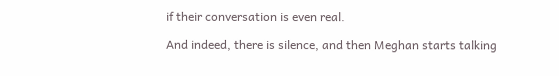if their conversation is even real.

And indeed, there is silence, and then Meghan starts talking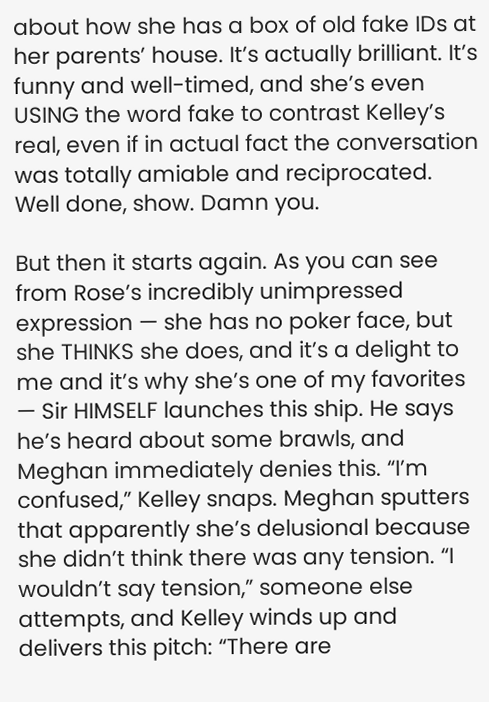about how she has a box of old fake IDs at her parents’ house. It’s actually brilliant. It’s funny and well-timed, and she’s even USING the word fake to contrast Kelley’s real, even if in actual fact the conversation was totally amiable and reciprocated. Well done, show. Damn you.

But then it starts again. As you can see from Rose’s incredibly unimpressed expression — she has no poker face, but she THINKS she does, and it’s a delight to me and it’s why she’s one of my favorites — Sir HIMSELF launches this ship. He says he’s heard about some brawls, and Meghan immediately denies this. “I’m confused,” Kelley snaps. Meghan sputters that apparently she’s delusional because she didn’t think there was any tension. “I wouldn’t say tension,” someone else attempts, and Kelley winds up and delivers this pitch: “There are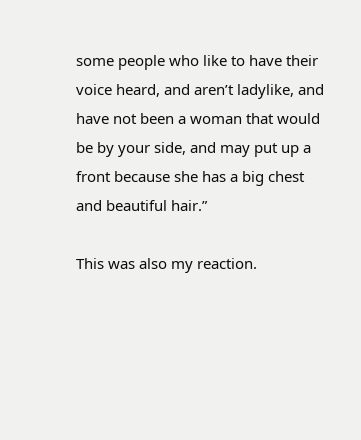some people who like to have their voice heard, and aren’t ladylike, and have not been a woman that would be by your side, and may put up a front because she has a big chest and beautiful hair.”

This was also my reaction.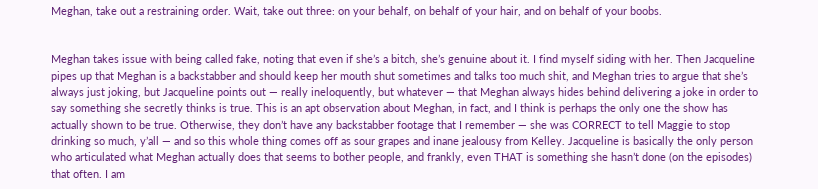Meghan, take out a restraining order. Wait, take out three: on your behalf, on behalf of your hair, and on behalf of your boobs.


Meghan takes issue with being called fake, noting that even if she’s a bitch, she’s genuine about it. I find myself siding with her. Then Jacqueline pipes up that Meghan is a backstabber and should keep her mouth shut sometimes and talks too much shit, and Meghan tries to argue that she’s always just joking, but Jacqueline points out — really ineloquently, but whatever — that Meghan always hides behind delivering a joke in order to say something she secretly thinks is true. This is an apt observation about Meghan, in fact, and I think is perhaps the only one the show has actually shown to be true. Otherwise, they don’t have any backstabber footage that I remember — she was CORRECT to tell Maggie to stop drinking so much, y’all — and so this whole thing comes off as sour grapes and inane jealousy from Kelley. Jacqueline is basically the only person who articulated what Meghan actually does that seems to bother people, and frankly, even THAT is something she hasn’t done (on the episodes) that often. I am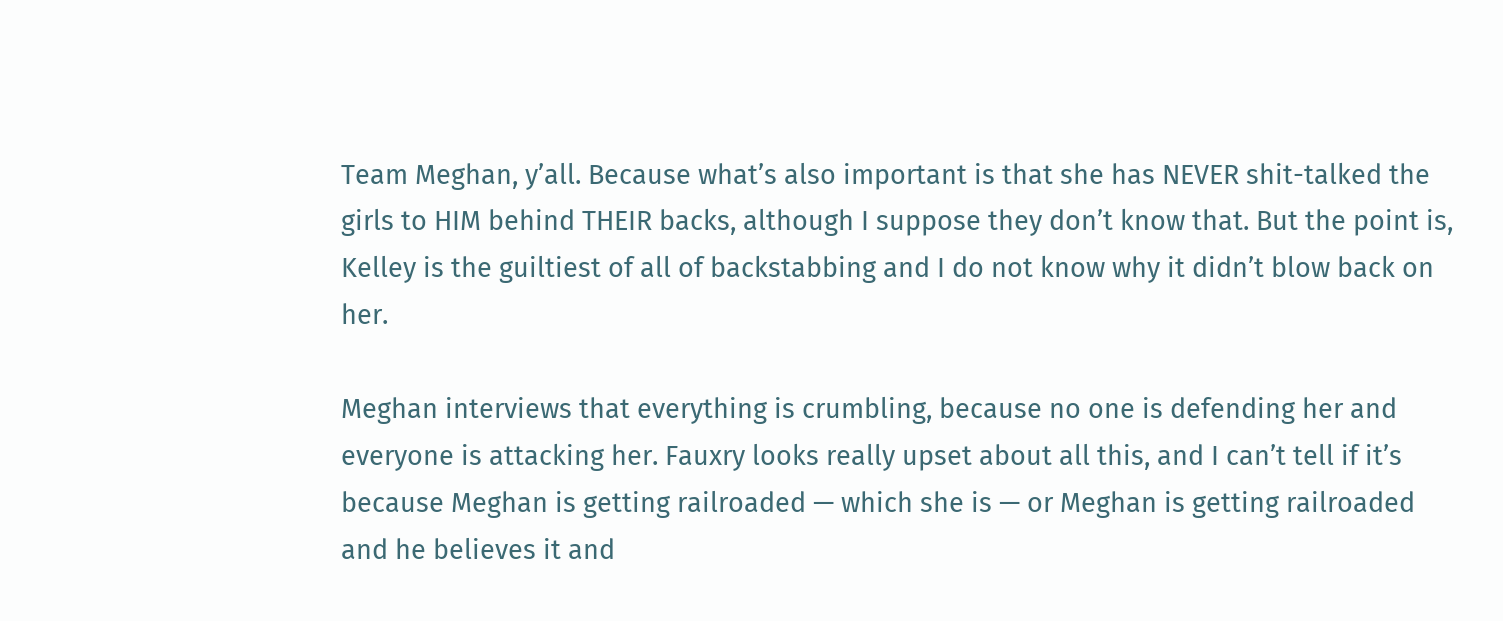Team Meghan, y’all. Because what’s also important is that she has NEVER shit-talked the girls to HIM behind THEIR backs, although I suppose they don’t know that. But the point is, Kelley is the guiltiest of all of backstabbing and I do not know why it didn’t blow back on her.

Meghan interviews that everything is crumbling, because no one is defending her and everyone is attacking her. Fauxry looks really upset about all this, and I can’t tell if it’s because Meghan is getting railroaded — which she is — or Meghan is getting railroaded and he believes it and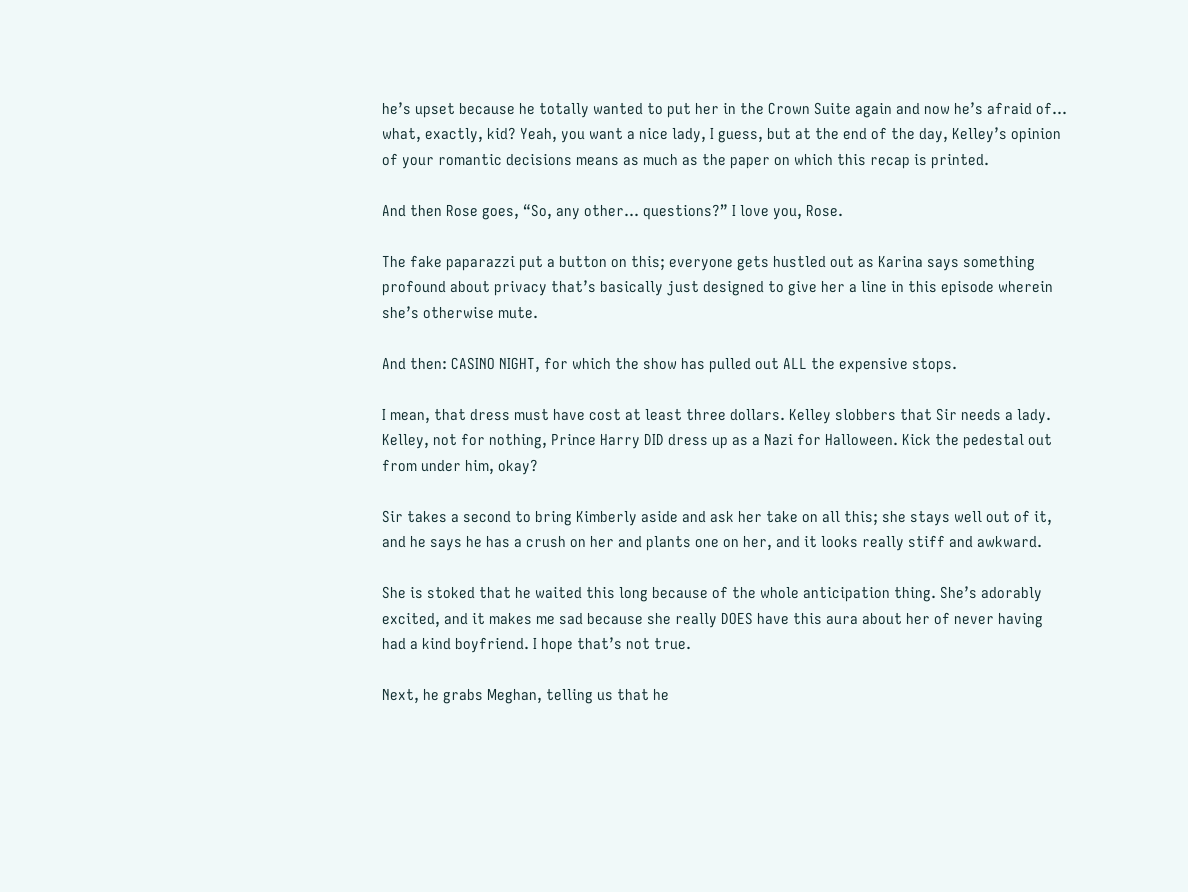he’s upset because he totally wanted to put her in the Crown Suite again and now he’s afraid of… what, exactly, kid? Yeah, you want a nice lady, I guess, but at the end of the day, Kelley’s opinion of your romantic decisions means as much as the paper on which this recap is printed.

And then Rose goes, “So, any other… questions?” I love you, Rose.

The fake paparazzi put a button on this; everyone gets hustled out as Karina says something profound about privacy that’s basically just designed to give her a line in this episode wherein she’s otherwise mute.

And then: CASINO NIGHT, for which the show has pulled out ALL the expensive stops.

I mean, that dress must have cost at least three dollars. Kelley slobbers that Sir needs a lady. Kelley, not for nothing, Prince Harry DID dress up as a Nazi for Halloween. Kick the pedestal out from under him, okay?

Sir takes a second to bring Kimberly aside and ask her take on all this; she stays well out of it, and he says he has a crush on her and plants one on her, and it looks really stiff and awkward.

She is stoked that he waited this long because of the whole anticipation thing. She’s adorably excited, and it makes me sad because she really DOES have this aura about her of never having had a kind boyfriend. I hope that’s not true.

Next, he grabs Meghan, telling us that he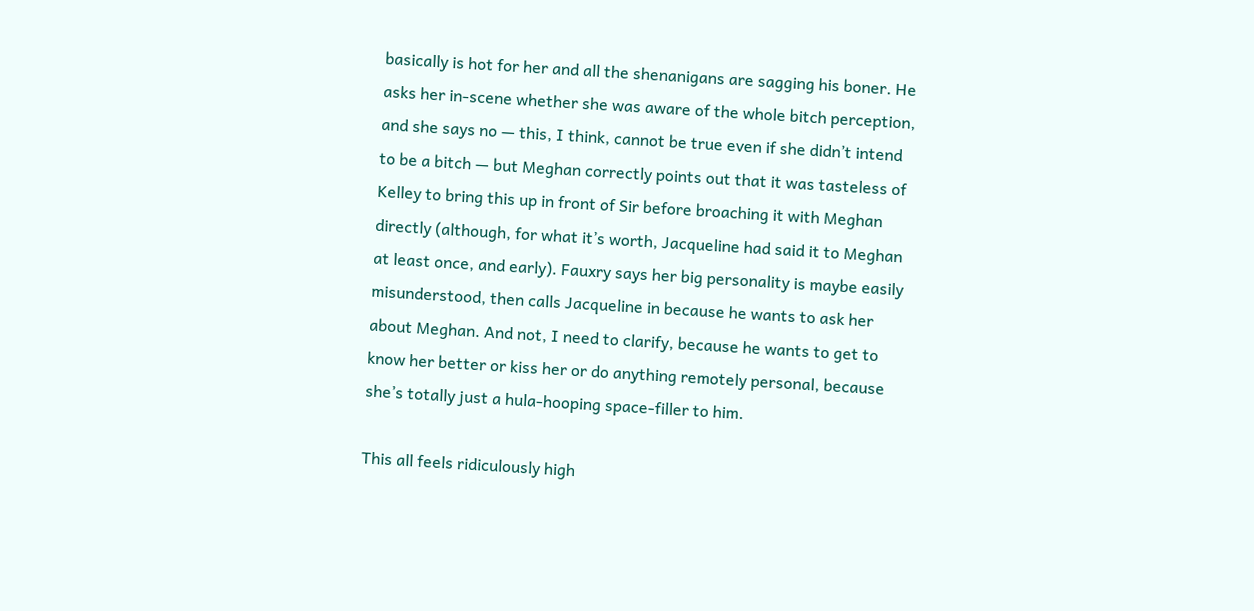basically is hot for her and all the shenanigans are sagging his boner. He asks her in-scene whether she was aware of the whole bitch perception, and she says no — this, I think, cannot be true even if she didn’t intend to be a bitch — but Meghan correctly points out that it was tasteless of Kelley to bring this up in front of Sir before broaching it with Meghan directly (although, for what it’s worth, Jacqueline had said it to Meghan at least once, and early). Fauxry says her big personality is maybe easily misunderstood, then calls Jacqueline in because he wants to ask her about Meghan. And not, I need to clarify, because he wants to get to know her better or kiss her or do anything remotely personal, because she’s totally just a hula-hooping space-filler to him.

This all feels ridiculously high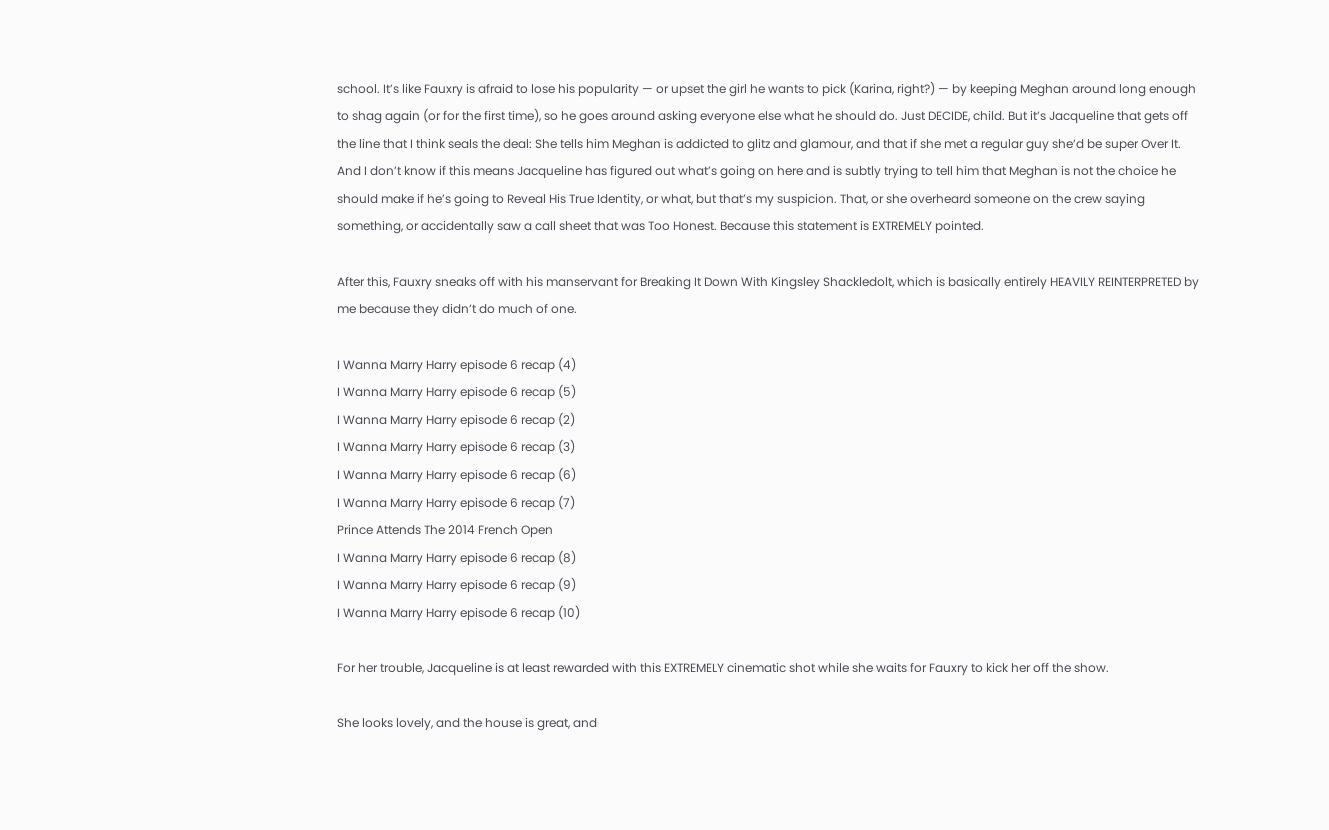school. It’s like Fauxry is afraid to lose his popularity — or upset the girl he wants to pick (Karina, right?) — by keeping Meghan around long enough to shag again (or for the first time), so he goes around asking everyone else what he should do. Just DECIDE, child. But it’s Jacqueline that gets off the line that I think seals the deal: She tells him Meghan is addicted to glitz and glamour, and that if she met a regular guy she’d be super Over It. And I don’t know if this means Jacqueline has figured out what’s going on here and is subtly trying to tell him that Meghan is not the choice he should make if he’s going to Reveal His True Identity, or what, but that’s my suspicion. That, or she overheard someone on the crew saying something, or accidentally saw a call sheet that was Too Honest. Because this statement is EXTREMELY pointed.

After this, Fauxry sneaks off with his manservant for Breaking It Down With Kingsley Shackledolt, which is basically entirely HEAVILY REINTERPRETED by me because they didn’t do much of one.

I Wanna Marry Harry episode 6 recap (4)
I Wanna Marry Harry episode 6 recap (5)
I Wanna Marry Harry episode 6 recap (2)
I Wanna Marry Harry episode 6 recap (3)
I Wanna Marry Harry episode 6 recap (6)
I Wanna Marry Harry episode 6 recap (7)
Prince Attends The 2014 French Open
I Wanna Marry Harry episode 6 recap (8)
I Wanna Marry Harry episode 6 recap (9)
I Wanna Marry Harry episode 6 recap (10)

For her trouble, Jacqueline is at least rewarded with this EXTREMELY cinematic shot while she waits for Fauxry to kick her off the show.

She looks lovely, and the house is great, and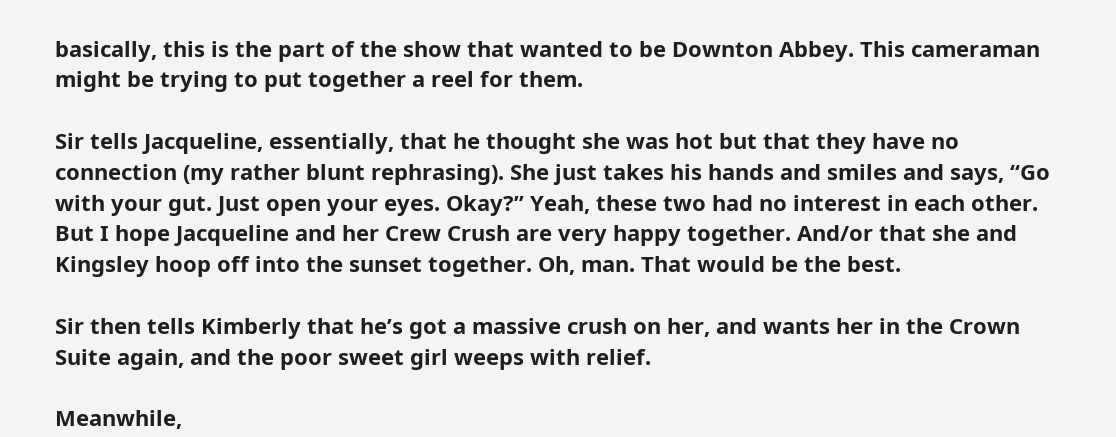basically, this is the part of the show that wanted to be Downton Abbey. This cameraman might be trying to put together a reel for them.

Sir tells Jacqueline, essentially, that he thought she was hot but that they have no connection (my rather blunt rephrasing). She just takes his hands and smiles and says, “Go with your gut. Just open your eyes. Okay?” Yeah, these two had no interest in each other. But I hope Jacqueline and her Crew Crush are very happy together. And/or that she and Kingsley hoop off into the sunset together. Oh, man. That would be the best.

Sir then tells Kimberly that he’s got a massive crush on her, and wants her in the Crown Suite again, and the poor sweet girl weeps with relief.

Meanwhile,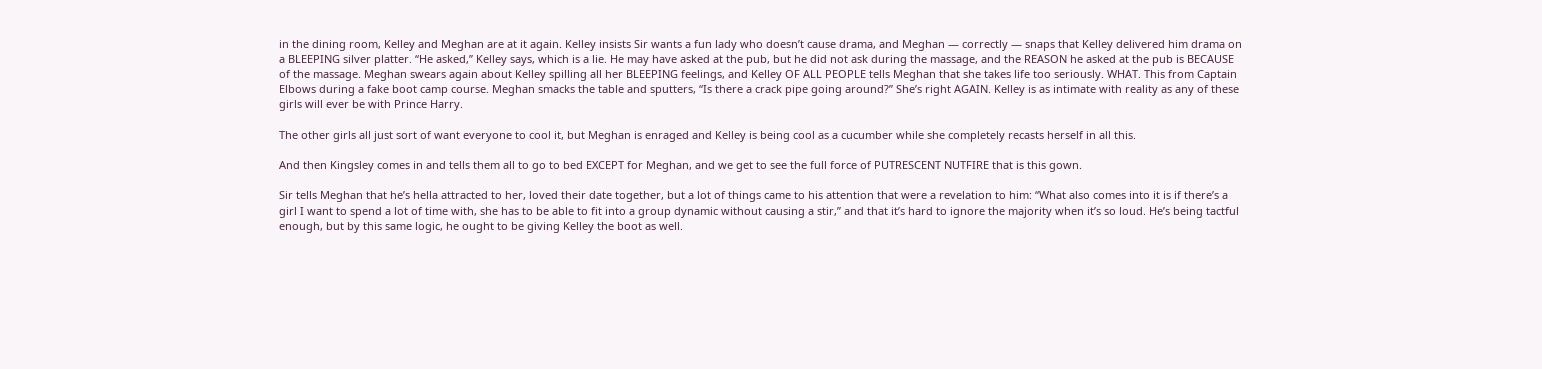in the dining room, Kelley and Meghan are at it again. Kelley insists Sir wants a fun lady who doesn’t cause drama, and Meghan — correctly — snaps that Kelley delivered him drama on a BLEEPING silver platter. “He asked,” Kelley says, which is a lie. He may have asked at the pub, but he did not ask during the massage, and the REASON he asked at the pub is BECAUSE of the massage. Meghan swears again about Kelley spilling all her BLEEPING feelings, and Kelley OF ALL PEOPLE tells Meghan that she takes life too seriously. WHAT. This from Captain Elbows during a fake boot camp course. Meghan smacks the table and sputters, “Is there a crack pipe going around?” She’s right AGAIN. Kelley is as intimate with reality as any of these girls will ever be with Prince Harry.

The other girls all just sort of want everyone to cool it, but Meghan is enraged and Kelley is being cool as a cucumber while she completely recasts herself in all this.

And then Kingsley comes in and tells them all to go to bed EXCEPT for Meghan, and we get to see the full force of PUTRESCENT NUTFIRE that is this gown.

Sir tells Meghan that he’s hella attracted to her, loved their date together, but a lot of things came to his attention that were a revelation to him: “What also comes into it is if there’s a girl I want to spend a lot of time with, she has to be able to fit into a group dynamic without causing a stir,” and that it’s hard to ignore the majority when it’s so loud. He’s being tactful enough, but by this same logic, he ought to be giving Kelley the boot as well.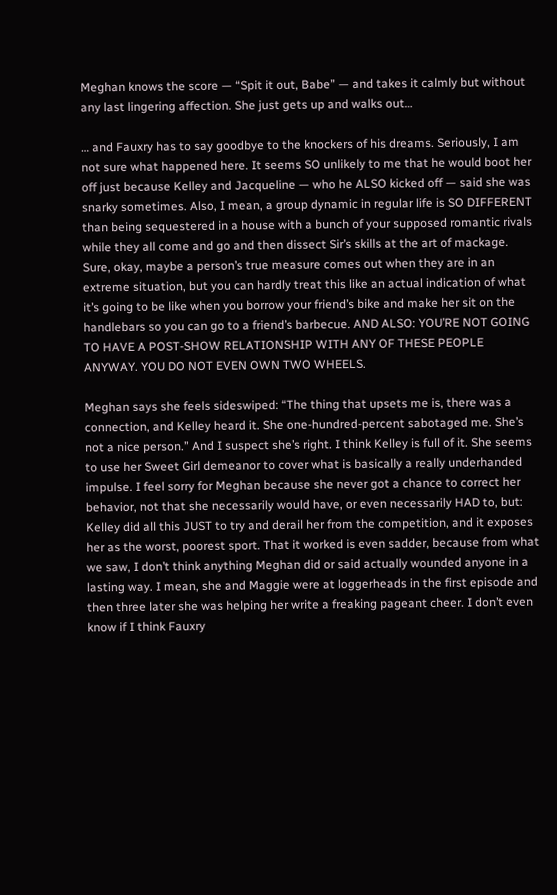Meghan knows the score — “Spit it out, Babe” — and takes it calmly but without any last lingering affection. She just gets up and walks out…

… and Fauxry has to say goodbye to the knockers of his dreams. Seriously, I am not sure what happened here. It seems SO unlikely to me that he would boot her off just because Kelley and Jacqueline — who he ALSO kicked off — said she was snarky sometimes. Also, I mean, a group dynamic in regular life is SO DIFFERENT than being sequestered in a house with a bunch of your supposed romantic rivals while they all come and go and then dissect Sir’s skills at the art of mackage. Sure, okay, maybe a person’s true measure comes out when they are in an extreme situation, but you can hardly treat this like an actual indication of what it’s going to be like when you borrow your friend’s bike and make her sit on the handlebars so you can go to a friend’s barbecue. AND ALSO: YOU’RE NOT GOING TO HAVE A POST-SHOW RELATIONSHIP WITH ANY OF THESE PEOPLE ANYWAY. YOU DO NOT EVEN OWN TWO WHEELS.

Meghan says she feels sideswiped: “The thing that upsets me is, there was a connection, and Kelley heard it. She one-hundred-percent sabotaged me. She’s not a nice person.” And I suspect she’s right. I think Kelley is full of it. She seems to use her Sweet Girl demeanor to cover what is basically a really underhanded impulse. I feel sorry for Meghan because she never got a chance to correct her behavior, not that she necessarily would have, or even necessarily HAD to, but: Kelley did all this JUST to try and derail her from the competition, and it exposes her as the worst, poorest sport. That it worked is even sadder, because from what we saw, I don’t think anything Meghan did or said actually wounded anyone in a lasting way. I mean, she and Maggie were at loggerheads in the first episode and then three later she was helping her write a freaking pageant cheer. I don’t even know if I think Fauxry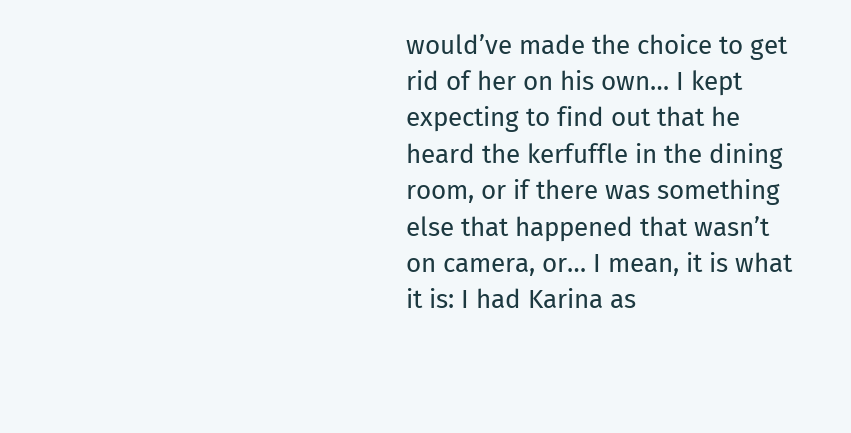would’ve made the choice to get rid of her on his own… I kept expecting to find out that he heard the kerfuffle in the dining room, or if there was something else that happened that wasn’t on camera, or… I mean, it is what it is: I had Karina as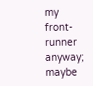my front-runner anyway; maybe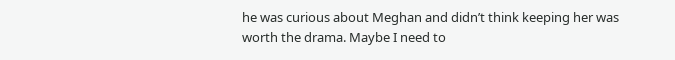he was curious about Meghan and didn’t think keeping her was worth the drama. Maybe I need to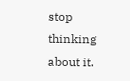stop thinking about it.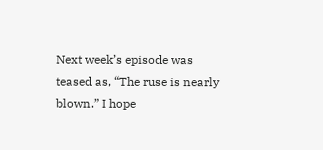Next week’s episode was teased as, “The ruse is nearly blown.” I hope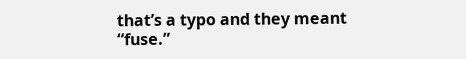that’s a typo and they meant “fuse.”